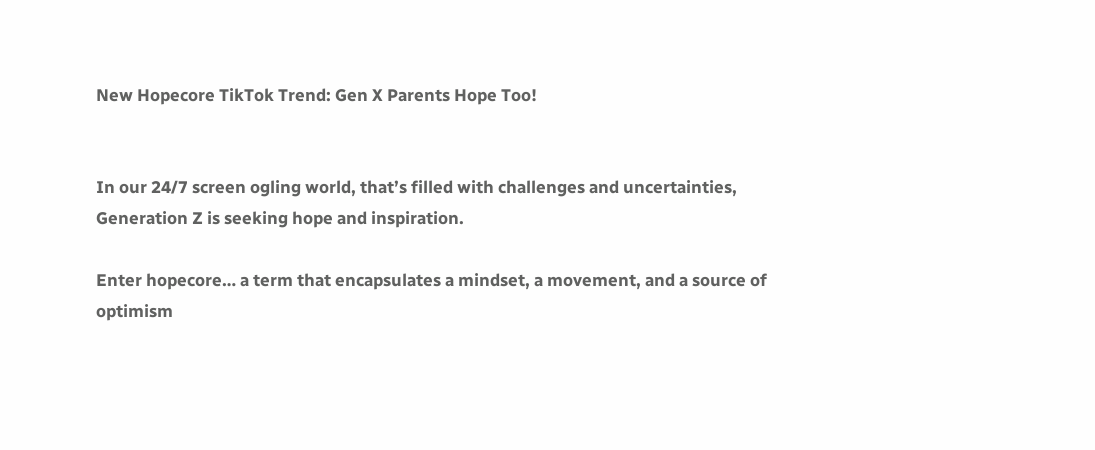New Hopecore TikTok Trend: Gen X Parents Hope Too!


In our 24/7 screen ogling world, that’s filled with challenges and uncertainties, Generation Z is seeking hope and inspiration.

Enter hopecore… a term that encapsulates a mindset, a movement, and a source of optimism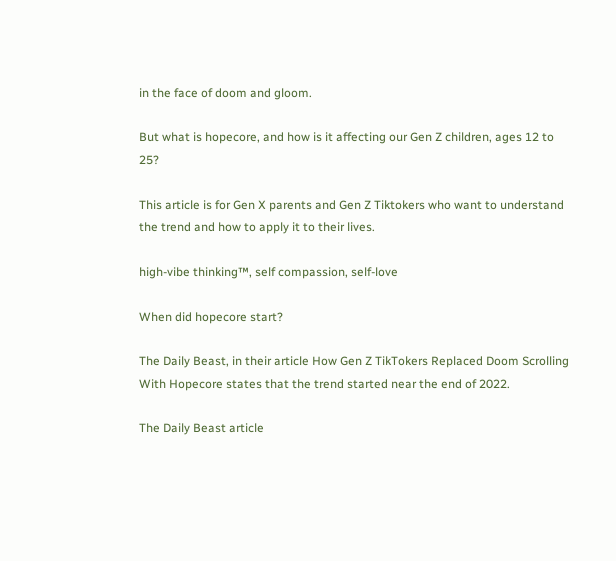in the face of doom and gloom.

But what is hopecore, and how is it affecting our Gen Z children, ages 12 to 25?

This article is for Gen X parents and Gen Z Tiktokers who want to understand the trend and how to apply it to their lives.

high-vibe thinking™, self compassion, self-love

When did hopecore start?

The Daily Beast, in their article How Gen Z TikTokers Replaced Doom Scrolling With Hopecore states that the trend started near the end of 2022.

The Daily Beast article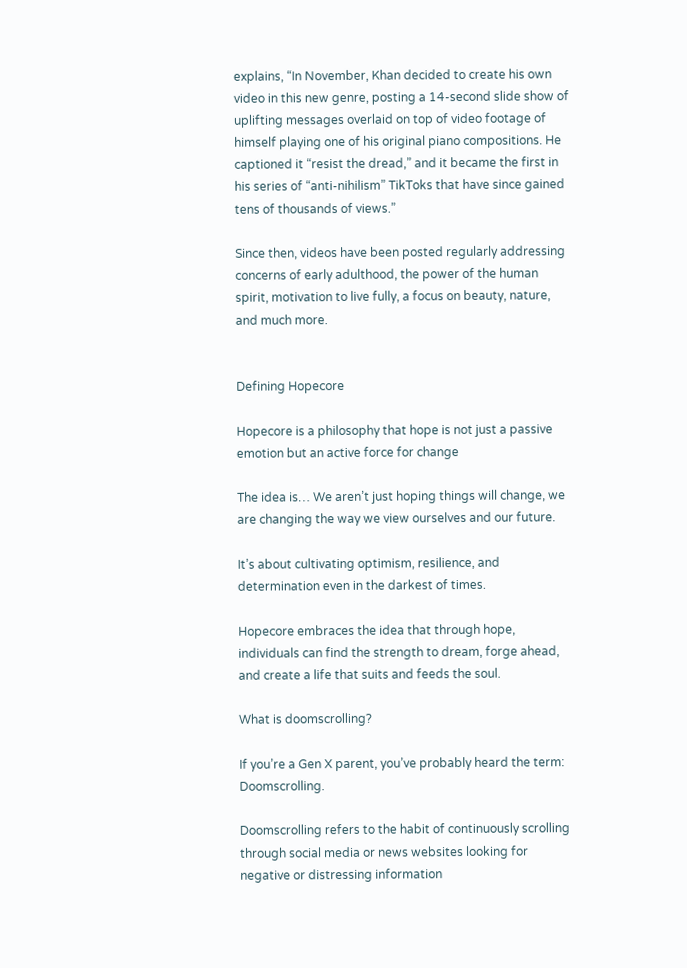explains, “In November, Khan decided to create his own video in this new genre, posting a 14-second slide show of uplifting messages overlaid on top of video footage of himself playing one of his original piano compositions. He captioned it “resist the dread,” and it became the first in his series of “anti-nihilism” TikToks that have since gained tens of thousands of views.”

Since then, videos have been posted regularly addressing concerns of early adulthood, the power of the human spirit, motivation to live fully, a focus on beauty, nature, and much more.


Defining Hopecore

Hopecore is a philosophy that hope is not just a passive emotion but an active force for change

The idea is… We aren’t just hoping things will change, we are changing the way we view ourselves and our future.

It’s about cultivating optimism, resilience, and determination even in the darkest of times.

Hopecore embraces the idea that through hope, individuals can find the strength to dream, forge ahead, and create a life that suits and feeds the soul.

What is doomscrolling?

If you’re a Gen X parent, you’ve probably heard the term: Doomscrolling.

Doomscrolling refers to the habit of continuously scrolling through social media or news websites looking for negative or distressing information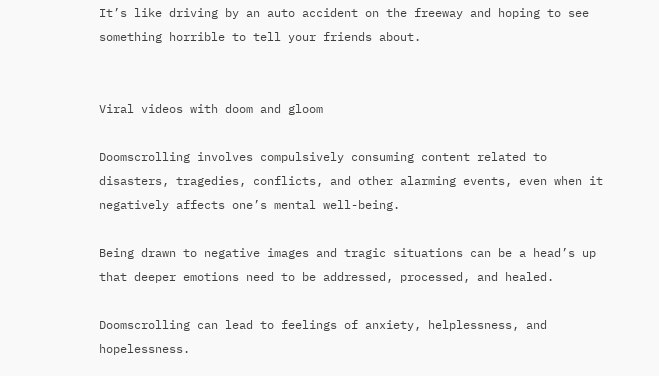It’s like driving by an auto accident on the freeway and hoping to see something horrible to tell your friends about.


Viral videos with doom and gloom

Doomscrolling involves compulsively consuming content related to disasters, tragedies, conflicts, and other alarming events, even when it negatively affects one’s mental well-being.

Being drawn to negative images and tragic situations can be a head’s up that deeper emotions need to be addressed, processed, and healed.

Doomscrolling can lead to feelings of anxiety, helplessness, and hopelessness.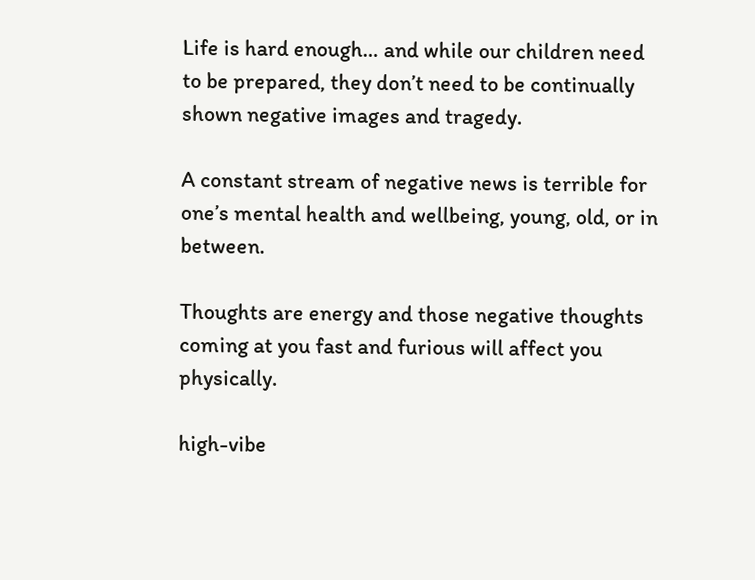Life is hard enough… and while our children need to be prepared, they don’t need to be continually shown negative images and tragedy.

A constant stream of negative news is terrible for one’s mental health and wellbeing, young, old, or in between.

Thoughts are energy and those negative thoughts coming at you fast and furious will affect you physically.

high-vibe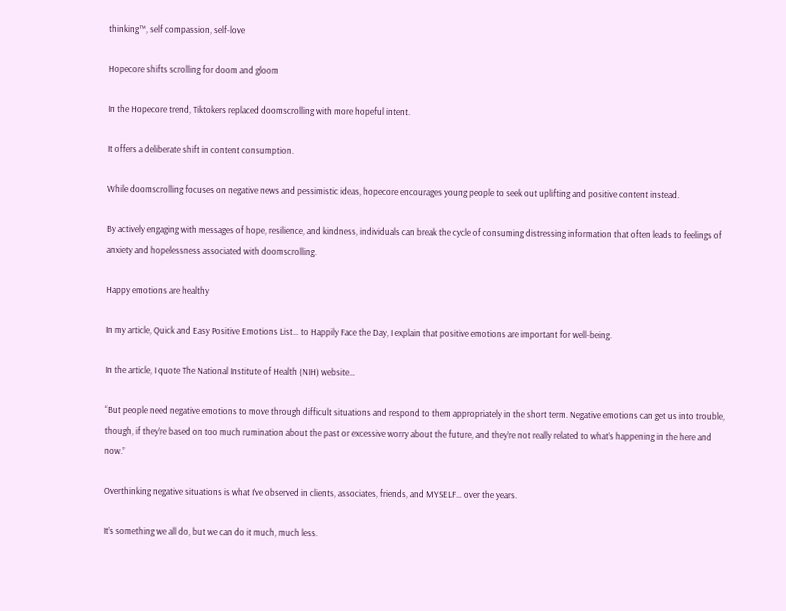thinking™, self compassion, self-love

Hopecore shifts scrolling for doom and gloom

In the Hopecore trend, Tiktokers replaced doomscrolling with more hopeful intent.

It offers a deliberate shift in content consumption.

While doomscrolling focuses on negative news and pessimistic ideas, hopecore encourages young people to seek out uplifting and positive content instead.

By actively engaging with messages of hope, resilience, and kindness, individuals can break the cycle of consuming distressing information that often leads to feelings of anxiety and hopelessness associated with doomscrolling.

Happy emotions are healthy

In my article, Quick and Easy Positive Emotions List… to Happily Face the Day, I explain that positive emotions are important for well-being.

In the article, I quote The National Institute of Health (NIH) website…

“But people need negative emotions to move through difficult situations and respond to them appropriately in the short term. Negative emotions can get us into trouble, though, if they’re based on too much rumination about the past or excessive worry about the future, and they’re not really related to what’s happening in the here and now.”

Overthinking negative situations is what I’ve observed in clients, associates, friends, and MYSELF… over the years.

It’s something we all do, but we can do it much, much less.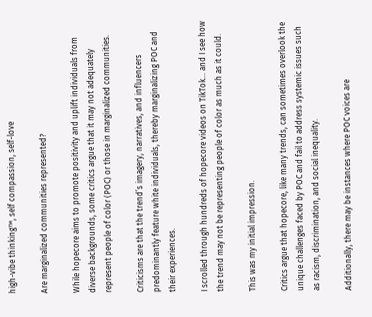high-vibe thinking™, self compassion, self-love

Are marginalized communities represented?

While hopecore aims to promote positivity and uplift individuals from diverse backgrounds, some critics argue that it may not adequately represent people of color (POC) or those in marginalized communities.

Criticisms are that the trend’s imagery, narratives, and influencers predominantly feature white individuals, thereby marginalizing POC and their experiences.

I scrolled through hundreds of hopecore videos on TikTok… and I see how the trend may not be representing people of color as much as it could.

This was my initial impression.

Critics argue that hopecore, like many trends, can sometimes overlook the unique challenges faced by POC and fail to address systemic issues such as racism, discrimination, and social inequality.

Additionally, there may be instances where POC voices are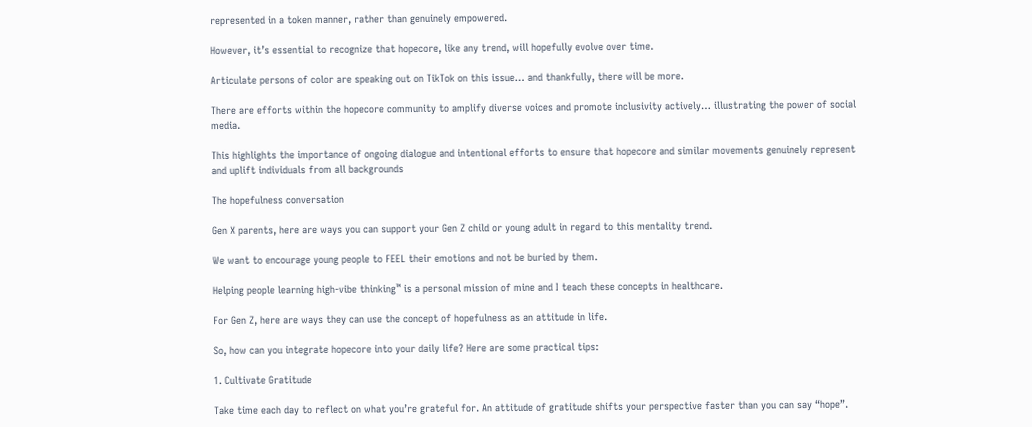represented in a token manner, rather than genuinely empowered.

However, it’s essential to recognize that hopecore, like any trend, will hopefully evolve over time.

Articulate persons of color are speaking out on TikTok on this issue… and thankfully, there will be more.

There are efforts within the hopecore community to amplify diverse voices and promote inclusivity actively… illustrating the power of social media.

This highlights the importance of ongoing dialogue and intentional efforts to ensure that hopecore and similar movements genuinely represent and uplift individuals from all backgrounds

The hopefulness conversation

Gen X parents, here are ways you can support your Gen Z child or young adult in regard to this mentality trend.

We want to encourage young people to FEEL their emotions and not be buried by them.

Helping people learning high-vibe thinking™ is a personal mission of mine and I teach these concepts in healthcare.

For Gen Z, here are ways they can use the concept of hopefulness as an attitude in life.

So, how can you integrate hopecore into your daily life? Here are some practical tips:

1. Cultivate Gratitude

Take time each day to reflect on what you’re grateful for. An attitude of gratitude shifts your perspective faster than you can say “hope”.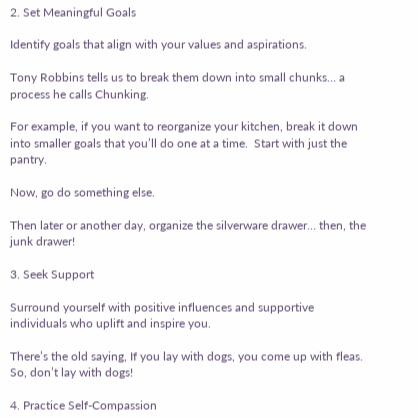2. Set Meaningful Goals

Identify goals that align with your values and aspirations.

Tony Robbins tells us to break them down into small chunks… a process he calls Chunking.

For example, if you want to reorganize your kitchen, break it down into smaller goals that you’ll do one at a time.  Start with just the pantry.

Now, go do something else.

Then later or another day, organize the silverware drawer… then, the junk drawer!

3. Seek Support

Surround yourself with positive influences and supportive individuals who uplift and inspire you.

There’s the old saying, If you lay with dogs, you come up with fleas. So, don’t lay with dogs!

4. Practice Self-Compassion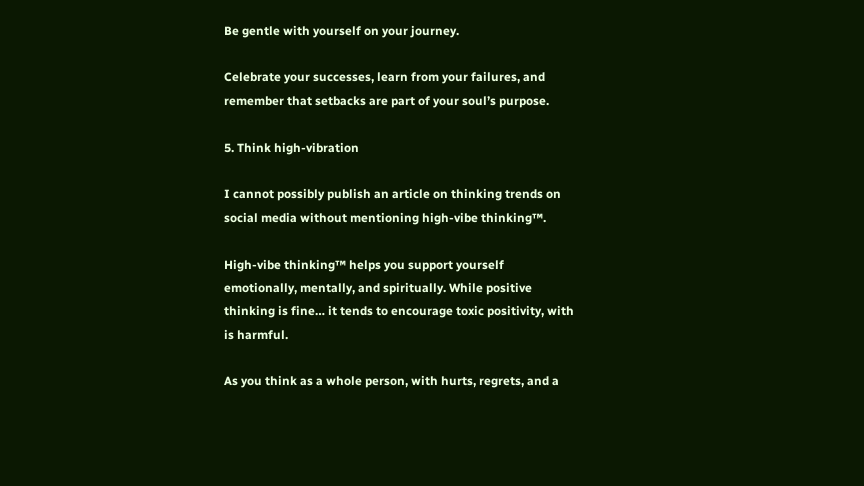Be gentle with yourself on your journey.

Celebrate your successes, learn from your failures, and remember that setbacks are part of your soul’s purpose.

5. Think high-vibration

I cannot possibly publish an article on thinking trends on social media without mentioning high-vibe thinking™.

High-vibe thinking™ helps you support yourself emotionally, mentally, and spiritually. While positive thinking is fine… it tends to encourage toxic positivity, with is harmful.

As you think as a whole person, with hurts, regrets, and a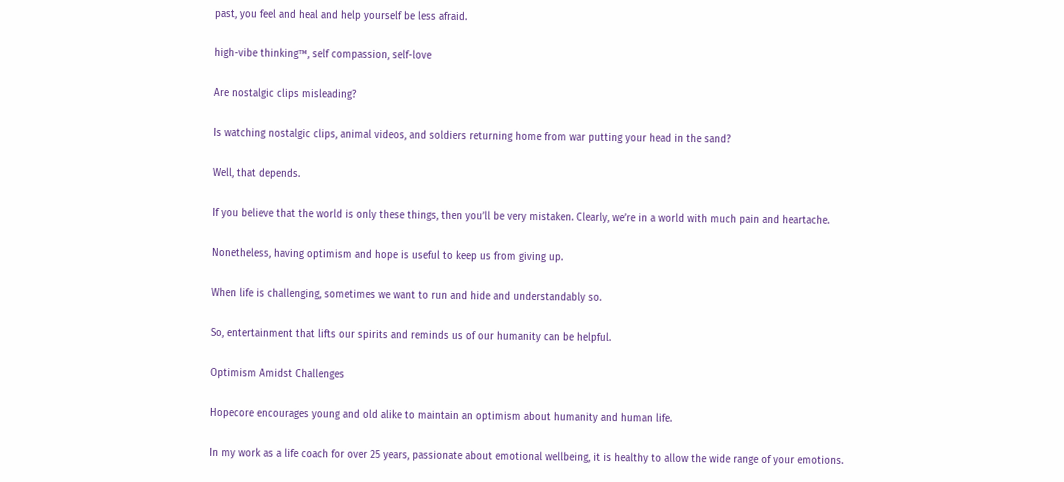past, you feel and heal and help yourself be less afraid.

high-vibe thinking™, self compassion, self-love

Are nostalgic clips misleading?

Is watching nostalgic clips, animal videos, and soldiers returning home from war putting your head in the sand?

Well, that depends.

If you believe that the world is only these things, then you’ll be very mistaken. Clearly, we’re in a world with much pain and heartache.

Nonetheless, having optimism and hope is useful to keep us from giving up.

When life is challenging, sometimes we want to run and hide and understandably so.

So, entertainment that lifts our spirits and reminds us of our humanity can be helpful.

Optimism Amidst Challenges

Hopecore encourages young and old alike to maintain an optimism about humanity and human life.

In my work as a life coach for over 25 years, passionate about emotional wellbeing, it is healthy to allow the wide range of your emotions.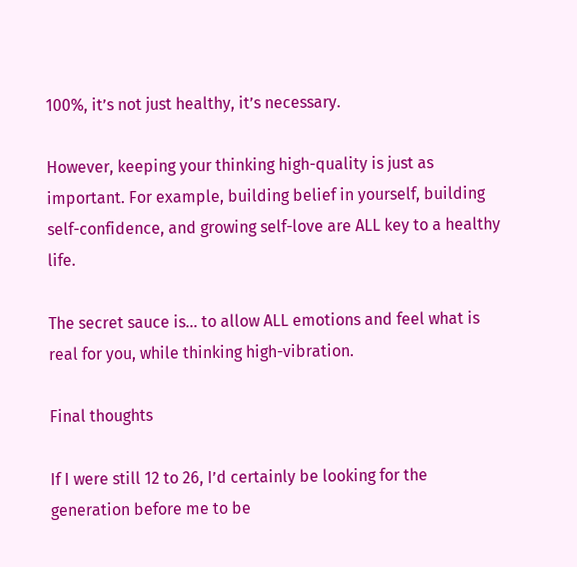100%, it’s not just healthy, it’s necessary.

However, keeping your thinking high-quality is just as important. For example, building belief in yourself, building self-confidence, and growing self-love are ALL key to a healthy life.

The secret sauce is… to allow ALL emotions and feel what is real for you, while thinking high-vibration.

Final thoughts

If I were still 12 to 26, I’d certainly be looking for the generation before me to be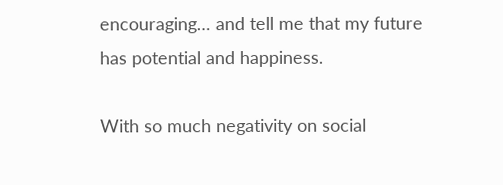encouraging… and tell me that my future has potential and happiness.

With so much negativity on social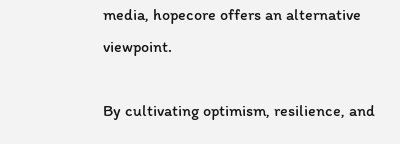media, hopecore offers an alternative viewpoint.

By cultivating optimism, resilience, and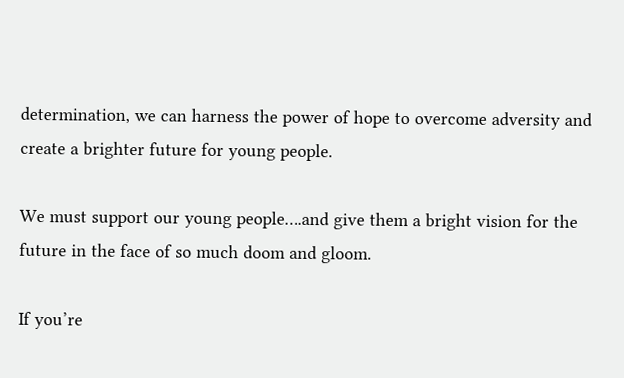determination, we can harness the power of hope to overcome adversity and create a brighter future for young people.

We must support our young people….and give them a bright vision for the future in the face of so much doom and gloom.

If you’re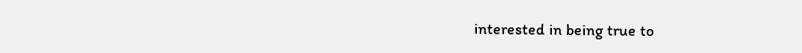interested in being true to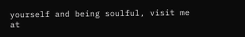yourself and being soulful, visit me at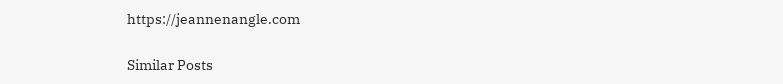https://jeannenangle.com

Similar Posts